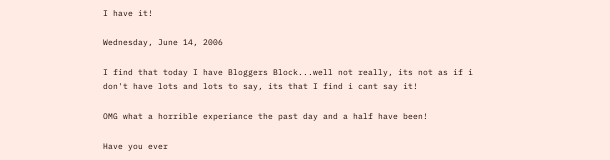I have it!

Wednesday, June 14, 2006

I find that today I have Bloggers Block...well not really, its not as if i don't have lots and lots to say, its that I find i cant say it!

OMG what a horrible experiance the past day and a half have been!

Have you ever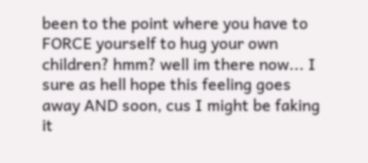been to the point where you have to FORCE yourself to hug your own children? hmm? well im there now... I sure as hell hope this feeling goes away AND soon, cus I might be faking it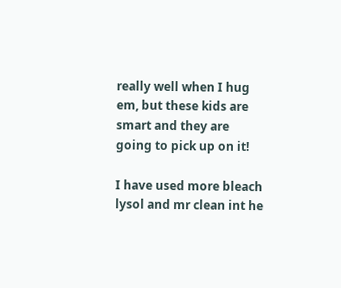really well when I hug em, but these kids are smart and they are going to pick up on it!

I have used more bleach lysol and mr clean int he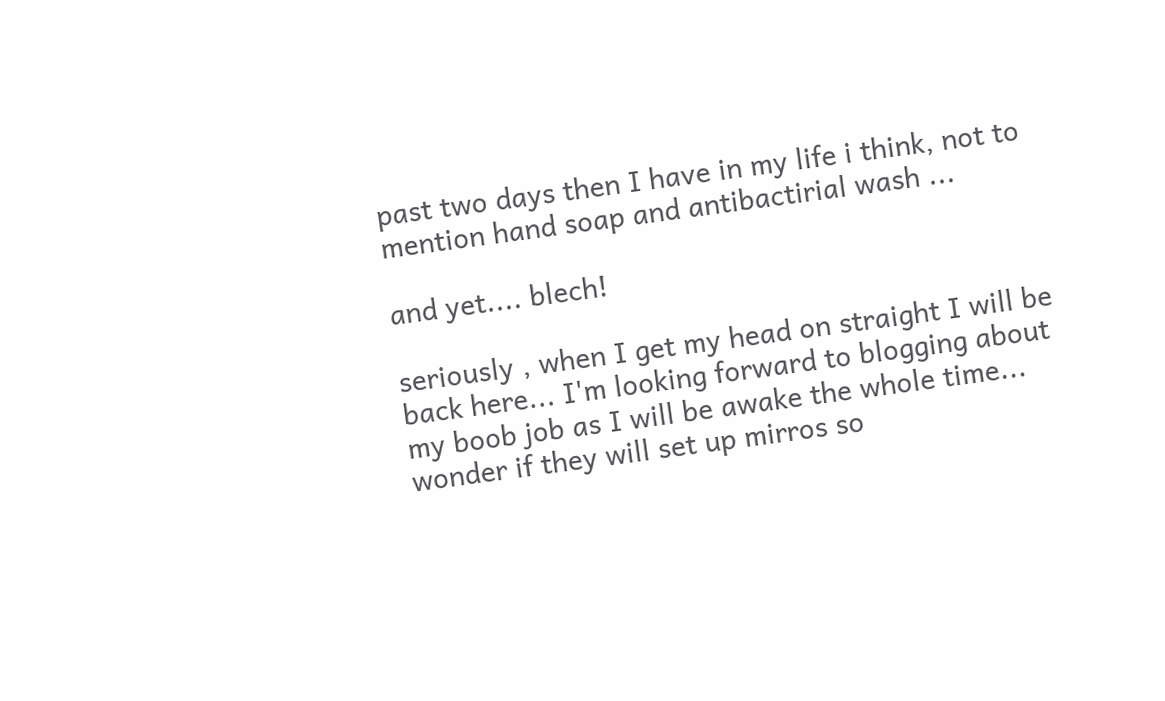past two days then I have in my life i think, not to mention hand soap and antibactirial wash ...

and yet.... blech!

seriously , when I get my head on straight I will be back here... I'm looking forward to blogging about my boob job as I will be awake the whole time... wonder if they will set up mirros so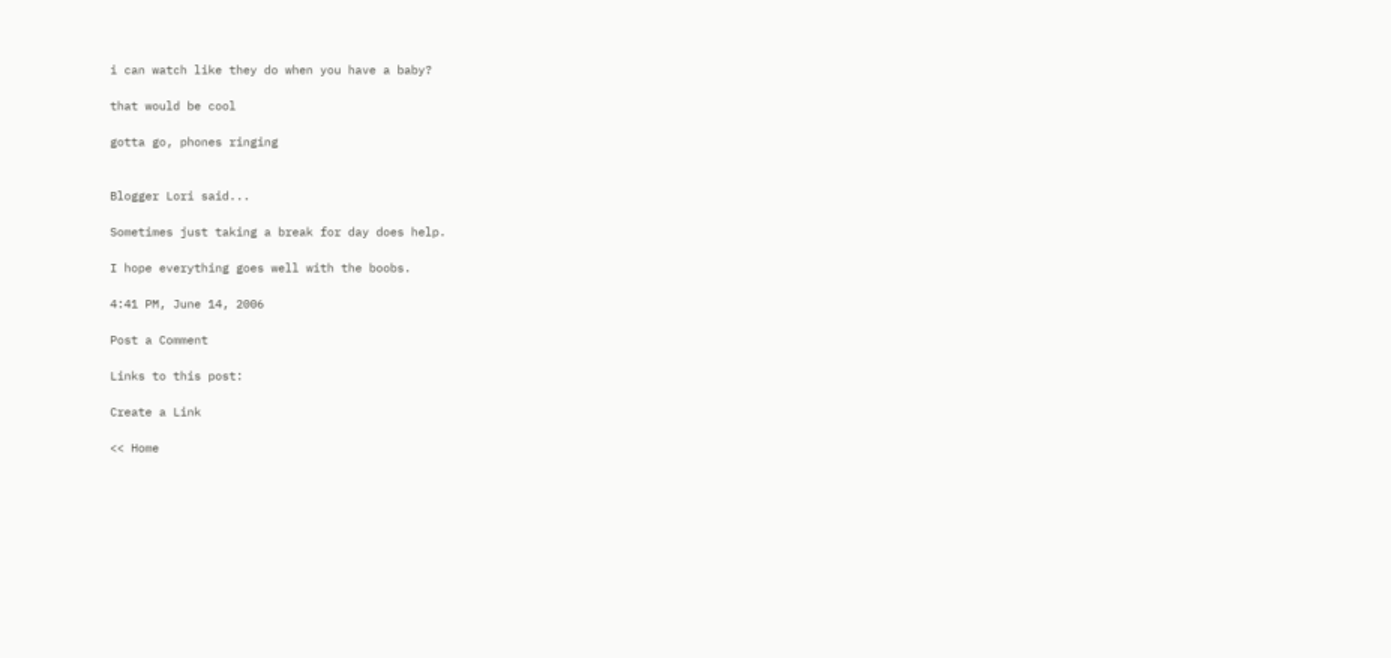i can watch like they do when you have a baby?

that would be cool

gotta go, phones ringing


Blogger Lori said...

Sometimes just taking a break for day does help.

I hope everything goes well with the boobs.

4:41 PM, June 14, 2006

Post a Comment

Links to this post:

Create a Link

<< Home